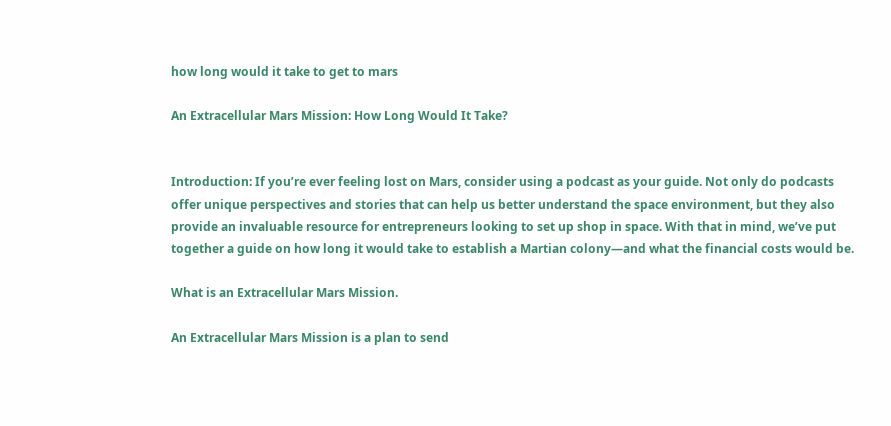how long would it take to get to mars

An Extracellular Mars Mission: How Long Would It Take?


Introduction: If you’re ever feeling lost on Mars, consider using a podcast as your guide. Not only do podcasts offer unique perspectives and stories that can help us better understand the space environment, but they also provide an invaluable resource for entrepreneurs looking to set up shop in space. With that in mind, we’ve put together a guide on how long it would take to establish a Martian colony—and what the financial costs would be.

What is an Extracellular Mars Mission.

An Extracellular Mars Mission is a plan to send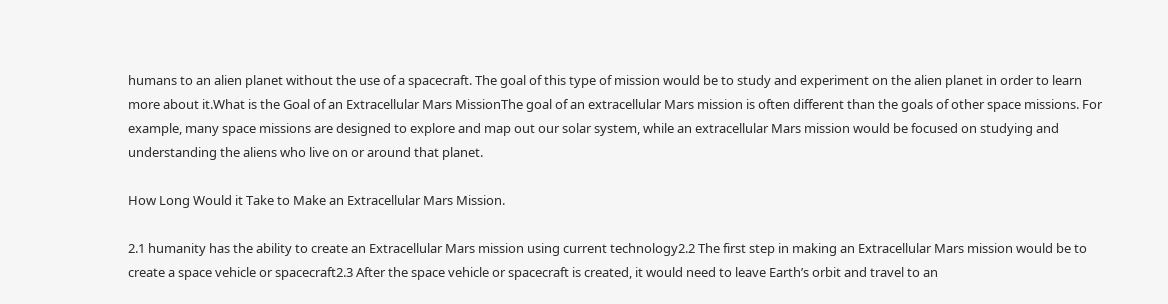humans to an alien planet without the use of a spacecraft. The goal of this type of mission would be to study and experiment on the alien planet in order to learn more about it.What is the Goal of an Extracellular Mars MissionThe goal of an extracellular Mars mission is often different than the goals of other space missions. For example, many space missions are designed to explore and map out our solar system, while an extracellular Mars mission would be focused on studying and understanding the aliens who live on or around that planet.

How Long Would it Take to Make an Extracellular Mars Mission.

2.1 humanity has the ability to create an Extracellular Mars mission using current technology2.2 The first step in making an Extracellular Mars mission would be to create a space vehicle or spacecraft2.3 After the space vehicle or spacecraft is created, it would need to leave Earth’s orbit and travel to an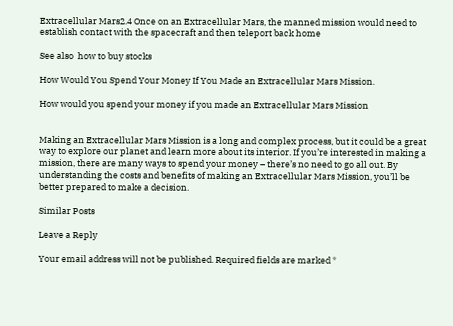Extracellular Mars2.4 Once on an Extracellular Mars, the manned mission would need to establish contact with the spacecraft and then teleport back home

See also  how to buy stocks

How Would You Spend Your Money If You Made an Extracellular Mars Mission.

How would you spend your money if you made an Extracellular Mars Mission


Making an Extracellular Mars Mission is a long and complex process, but it could be a great way to explore our planet and learn more about its interior. If you’re interested in making a mission, there are many ways to spend your money – there’s no need to go all out. By understanding the costs and benefits of making an Extracellular Mars Mission, you’ll be better prepared to make a decision.

Similar Posts

Leave a Reply

Your email address will not be published. Required fields are marked *